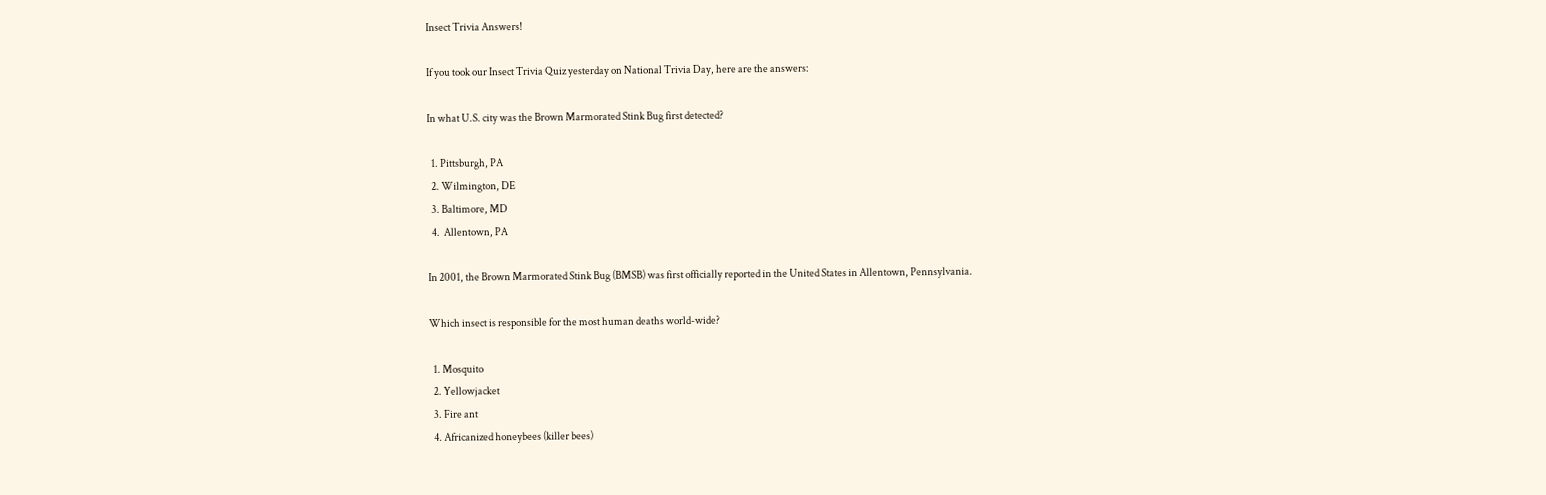Insect Trivia Answers!

If you took our Insect Trivia Quiz yesterday on National Trivia Day, here are the answers:

In what U.S. city was the Brown Marmorated Stink Bug first detected?

  1. Pittsburgh, PA
  2. Wilmington, DE
  3. Baltimore, MD
  4.  Allentown, PA

In 2001, the Brown Marmorated Stink Bug (BMSB) was first officially reported in the United States in Allentown, Pennsylvania.

Which insect is responsible for the most human deaths world-wide?

  1. Mosquito
  2. Yellowjacket
  3. Fire ant
  4. Africanized honeybees (killer bees)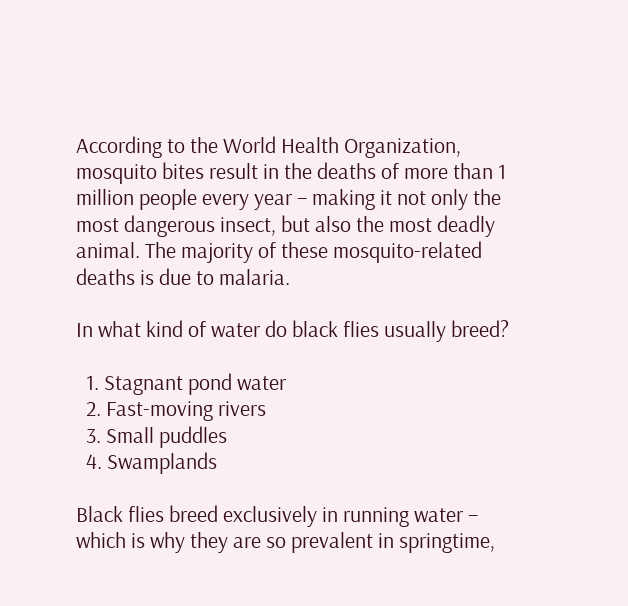According to the World Health Organization, mosquito bites result in the deaths of more than 1 million people every year – making it not only the most dangerous insect, but also the most deadly animal. The majority of these mosquito-related deaths is due to malaria.

In what kind of water do black flies usually breed?

  1. Stagnant pond water
  2. Fast-moving rivers
  3. Small puddles
  4. Swamplands

Black flies breed exclusively in running water – which is why they are so prevalent in springtime,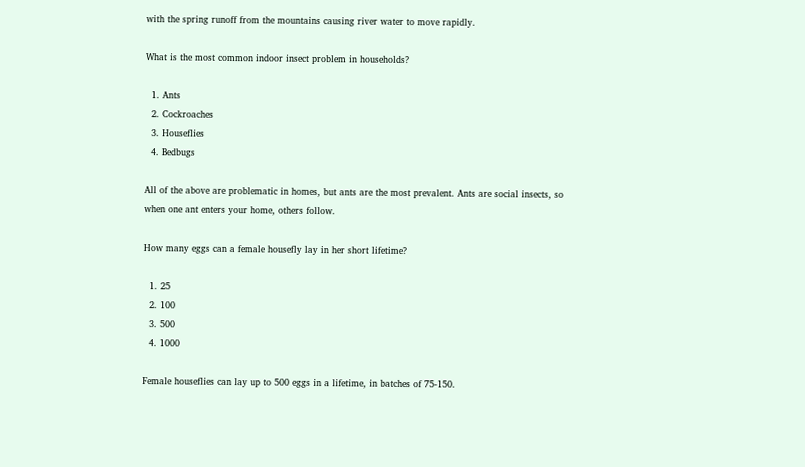with the spring runoff from the mountains causing river water to move rapidly.

What is the most common indoor insect problem in households?

  1. Ants
  2. Cockroaches
  3. Houseflies
  4. Bedbugs

All of the above are problematic in homes, but ants are the most prevalent. Ants are social insects, so when one ant enters your home, others follow.

How many eggs can a female housefly lay in her short lifetime?

  1. 25
  2. 100
  3. 500
  4. 1000

Female houseflies can lay up to 500 eggs in a lifetime, in batches of 75-150.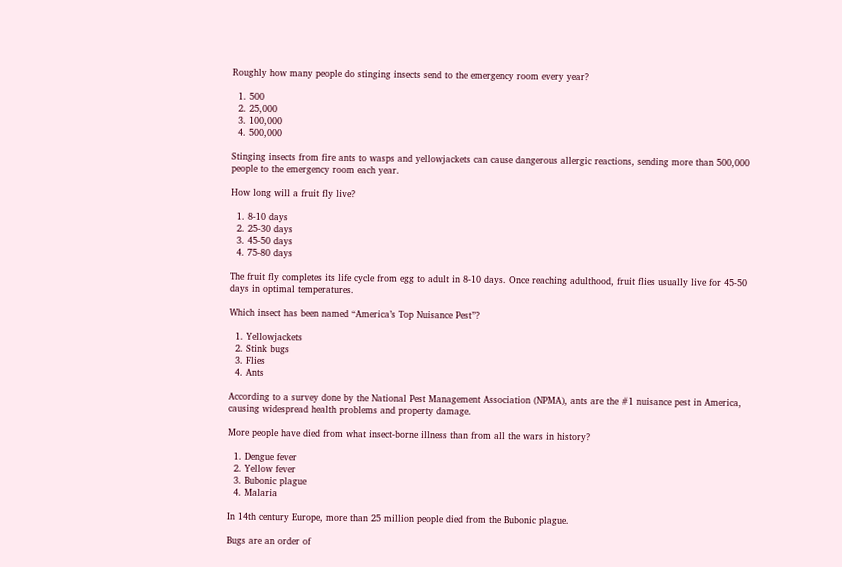Roughly how many people do stinging insects send to the emergency room every year?

  1. 500
  2. 25,000
  3. 100,000
  4. 500,000

Stinging insects from fire ants to wasps and yellowjackets can cause dangerous allergic reactions, sending more than 500,000 people to the emergency room each year.

How long will a fruit fly live?

  1. 8-10 days
  2. 25-30 days
  3. 45-50 days
  4. 75-80 days

The fruit fly completes its life cycle from egg to adult in 8-10 days. Once reaching adulthood, fruit flies usually live for 45-50 days in optimal temperatures.

Which insect has been named “America’s Top Nuisance Pest”?

  1. Yellowjackets
  2. Stink bugs
  3. Flies
  4. Ants

According to a survey done by the National Pest Management Association (NPMA), ants are the #1 nuisance pest in America, causing widespread health problems and property damage.

More people have died from what insect-borne illness than from all the wars in history?

  1. Dengue fever
  2. Yellow fever
  3. Bubonic plague
  4. Malaria

In 14th century Europe, more than 25 million people died from the Bubonic plague.

Bugs are an order of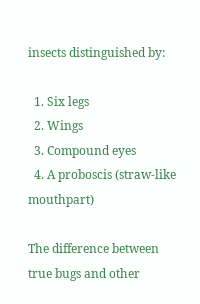insects distinguished by:

  1. Six legs
  2. Wings
  3. Compound eyes
  4. A proboscis (straw-like mouthpart)

The difference between true bugs and other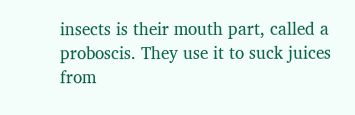insects is their mouth part, called a proboscis. They use it to suck juices from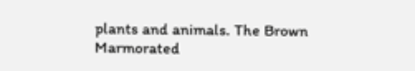plants and animals. The Brown Marmorated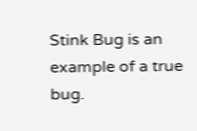Stink Bug is an example of a true bug.